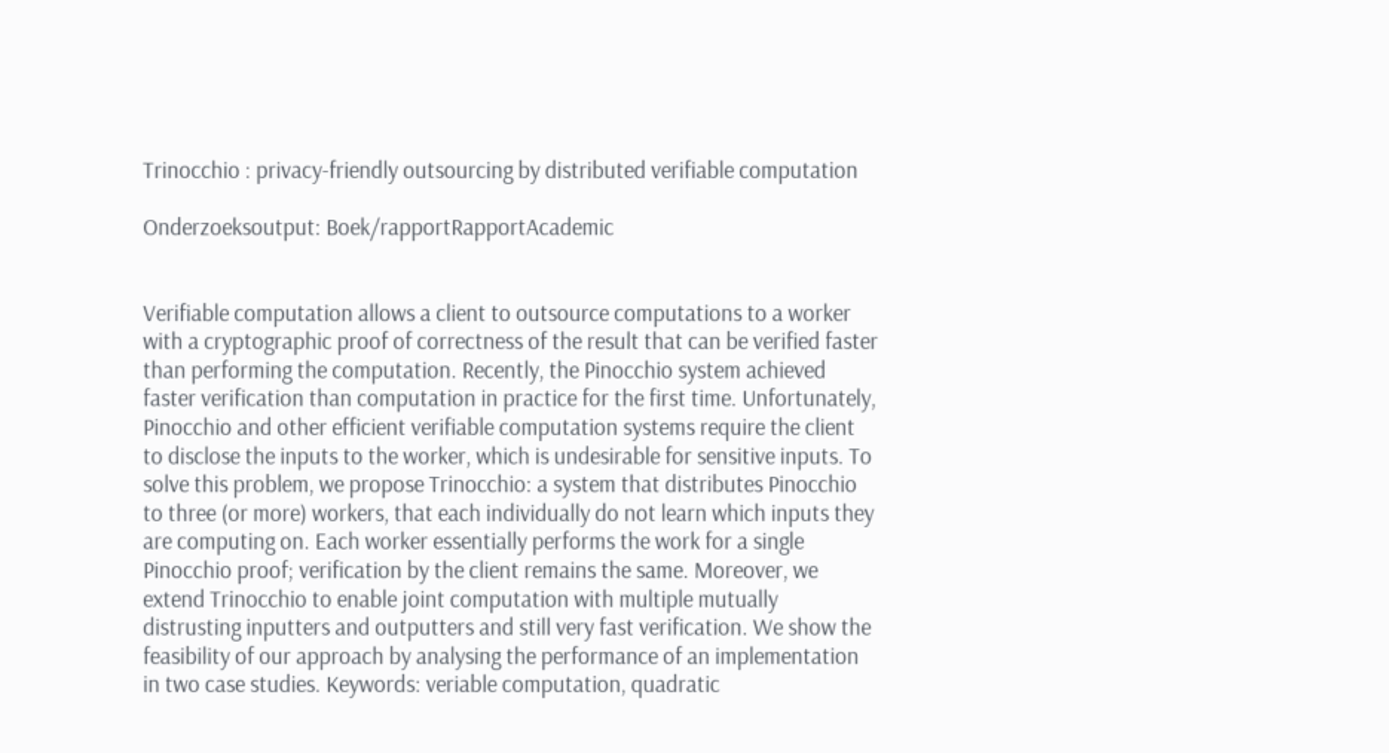Trinocchio : privacy-friendly outsourcing by distributed verifiable computation

Onderzoeksoutput: Boek/rapportRapportAcademic


Verifiable computation allows a client to outsource computations to a worker with a cryptographic proof of correctness of the result that can be verified faster than performing the computation. Recently, the Pinocchio system achieved faster verification than computation in practice for the first time. Unfortunately, Pinocchio and other efficient verifiable computation systems require the client to disclose the inputs to the worker, which is undesirable for sensitive inputs. To solve this problem, we propose Trinocchio: a system that distributes Pinocchio to three (or more) workers, that each individually do not learn which inputs they are computing on. Each worker essentially performs the work for a single Pinocchio proof; verification by the client remains the same. Moreover, we extend Trinocchio to enable joint computation with multiple mutually distrusting inputters and outputters and still very fast verification. We show the feasibility of our approach by analysing the performance of an implementation in two case studies. Keywords: veriable computation, quadratic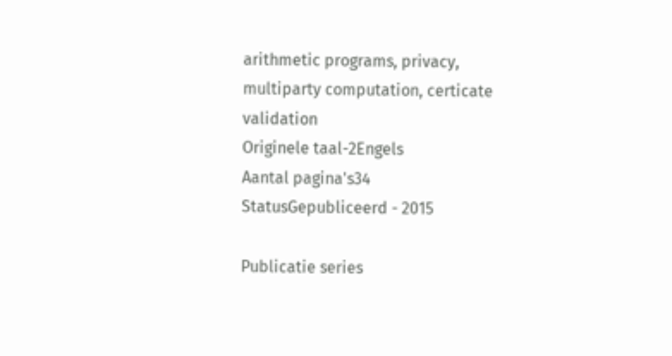arithmetic programs, privacy, multiparty computation, certicate validation
Originele taal-2Engels
Aantal pagina's34
StatusGepubliceerd - 2015

Publicatie series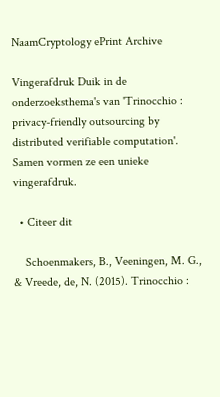NaamCryptology ePrint Archive

Vingerafdruk Duik in de onderzoeksthema's van 'Trinocchio : privacy-friendly outsourcing by distributed verifiable computation'. Samen vormen ze een unieke vingerafdruk.

  • Citeer dit

    Schoenmakers, B., Veeningen, M. G., & Vreede, de, N. (2015). Trinocchio :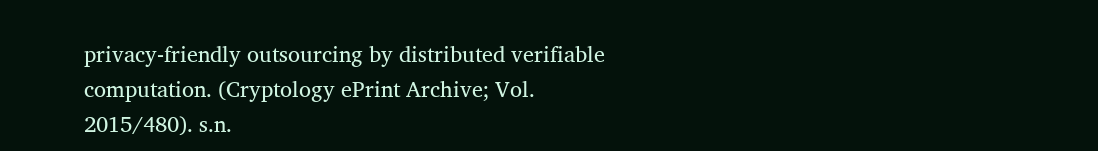privacy-friendly outsourcing by distributed verifiable computation. (Cryptology ePrint Archive; Vol. 2015/480). s.n.